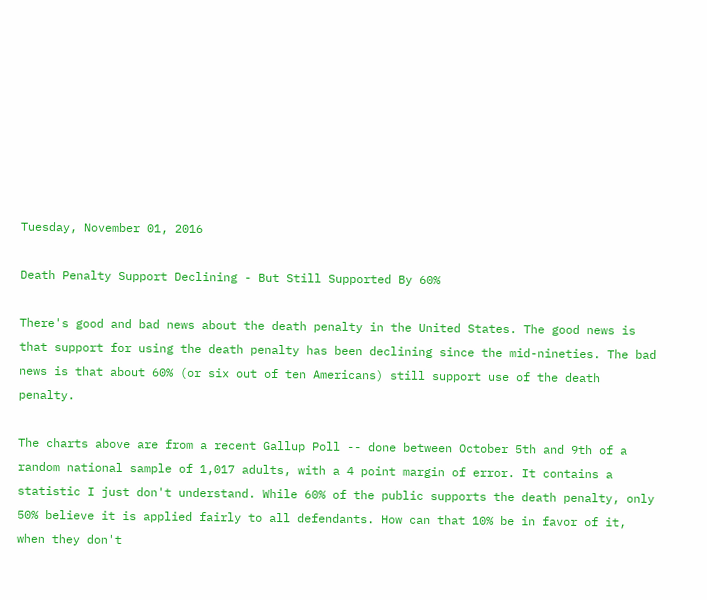Tuesday, November 01, 2016

Death Penalty Support Declining - But Still Supported By 60%

There's good and bad news about the death penalty in the United States. The good news is that support for using the death penalty has been declining since the mid-nineties. The bad news is that about 60% (or six out of ten Americans) still support use of the death penalty.

The charts above are from a recent Gallup Poll -- done between October 5th and 9th of a random national sample of 1,017 adults, with a 4 point margin of error. It contains a statistic I just don't understand. While 60% of the public supports the death penalty, only 50% believe it is applied fairly to all defendants. How can that 10% be in favor of it, when they don't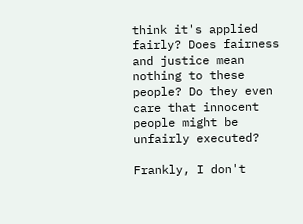think it's applied fairly? Does fairness and justice mean nothing to these people? Do they even care that innocent people might be unfairly executed?

Frankly, I don't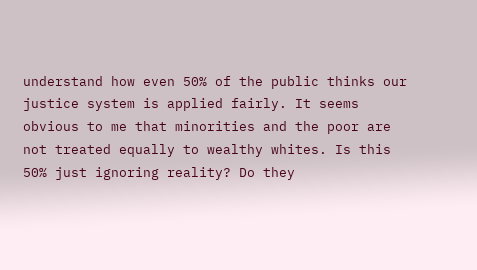understand how even 50% of the public thinks our justice system is applied fairly. It seems obvious to me that minorities and the poor are not treated equally to wealthy whites. Is this 50% just ignoring reality? Do they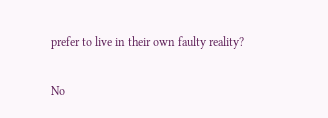prefer to live in their own faulty reality?

No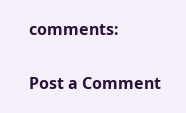comments:

Post a Comment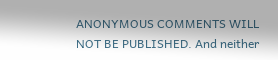ANONYMOUS COMMENTS WILL NOT BE PUBLISHED. And neither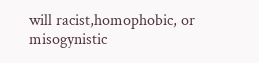will racist,homophobic, or misogynistic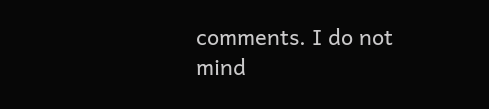comments. I do not mind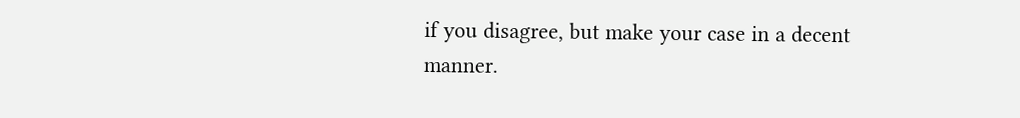if you disagree, but make your case in a decent manner.